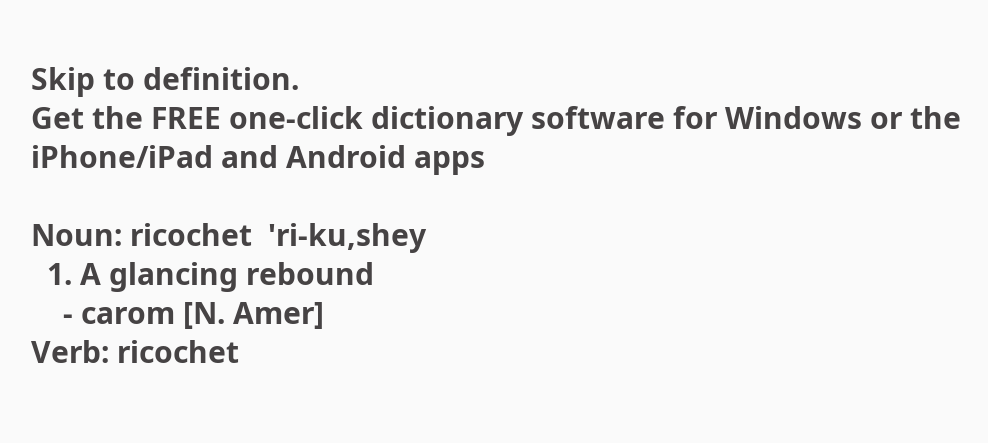Skip to definition.
Get the FREE one-click dictionary software for Windows or the iPhone/iPad and Android apps

Noun: ricochet  'ri-ku,shey
  1. A glancing rebound
    - carom [N. Amer]
Verb: ricochet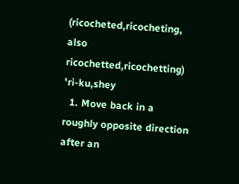(ricocheted,ricocheting, also ricochetted,ricochetting)  'ri-ku,shey
  1. Move back in a roughly opposite direction after an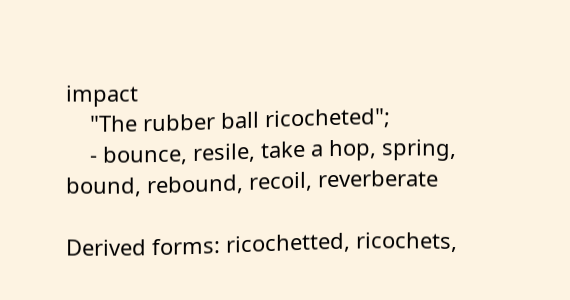impact
    "The rubber ball ricocheted";
    - bounce, resile, take a hop, spring, bound, rebound, recoil, reverberate

Derived forms: ricochetted, ricochets,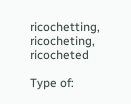ricochetting, ricocheting, ricocheted

Type of: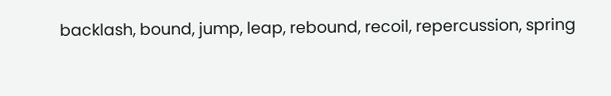backlash, bound, jump, leap, rebound, recoil, repercussion, spring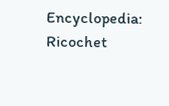Encyclopedia: Ricochet